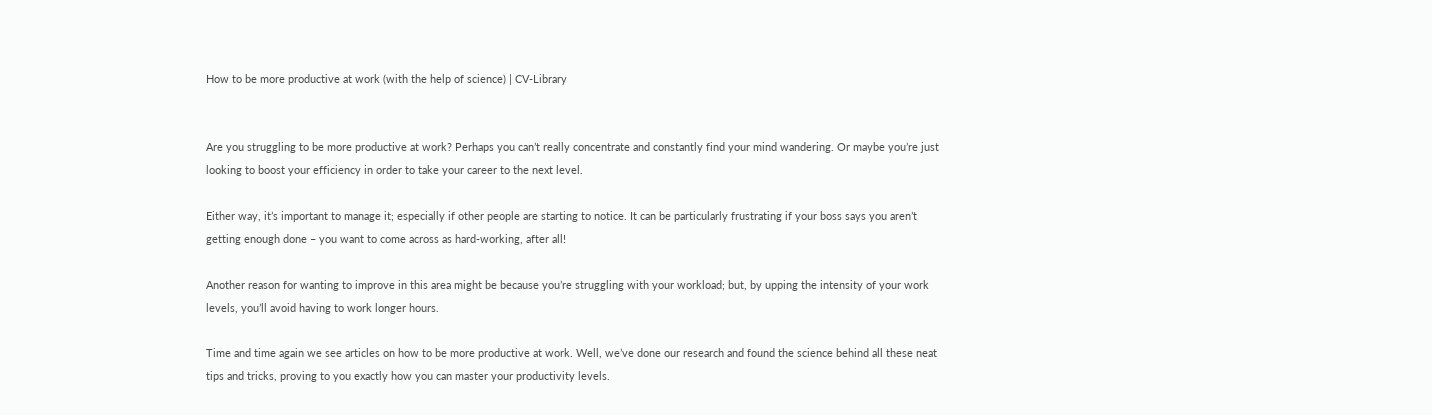How to be more productive at work (with the help of science) | CV-Library


Are you struggling to be more productive at work? Perhaps you can’t really concentrate and constantly find your mind wandering. Or maybe you’re just looking to boost your efficiency in order to take your career to the next level.

Either way, it’s important to manage it; especially if other people are starting to notice. It can be particularly frustrating if your boss says you aren’t getting enough done – you want to come across as hard-working, after all!

Another reason for wanting to improve in this area might be because you’re struggling with your workload; but, by upping the intensity of your work levels, you’ll avoid having to work longer hours.

Time and time again we see articles on how to be more productive at work. Well, we’ve done our research and found the science behind all these neat tips and tricks, proving to you exactly how you can master your productivity levels.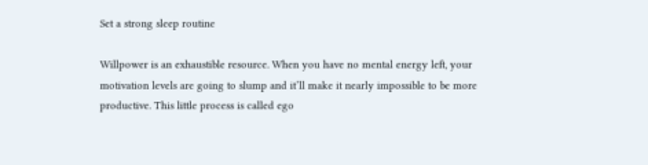Set a strong sleep routine

Willpower is an exhaustible resource. When you have no mental energy left, your motivation levels are going to slump and it’ll make it nearly impossible to be more productive. This little process is called ego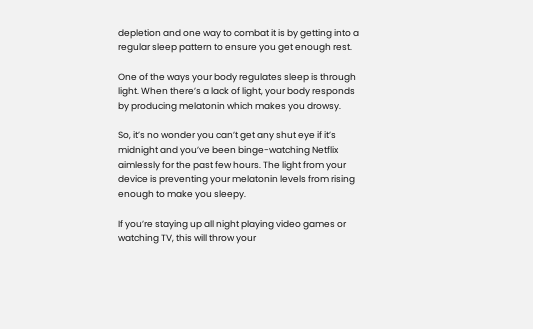depletion and one way to combat it is by getting into a regular sleep pattern to ensure you get enough rest.

One of the ways your body regulates sleep is through light. When there’s a lack of light, your body responds by producing melatonin which makes you drowsy.

So, it’s no wonder you can’t get any shut eye if it’s midnight and you’ve been binge-watching Netflix aimlessly for the past few hours. The light from your device is preventing your melatonin levels from rising enough to make you sleepy.

If you’re staying up all night playing video games or watching TV, this will throw your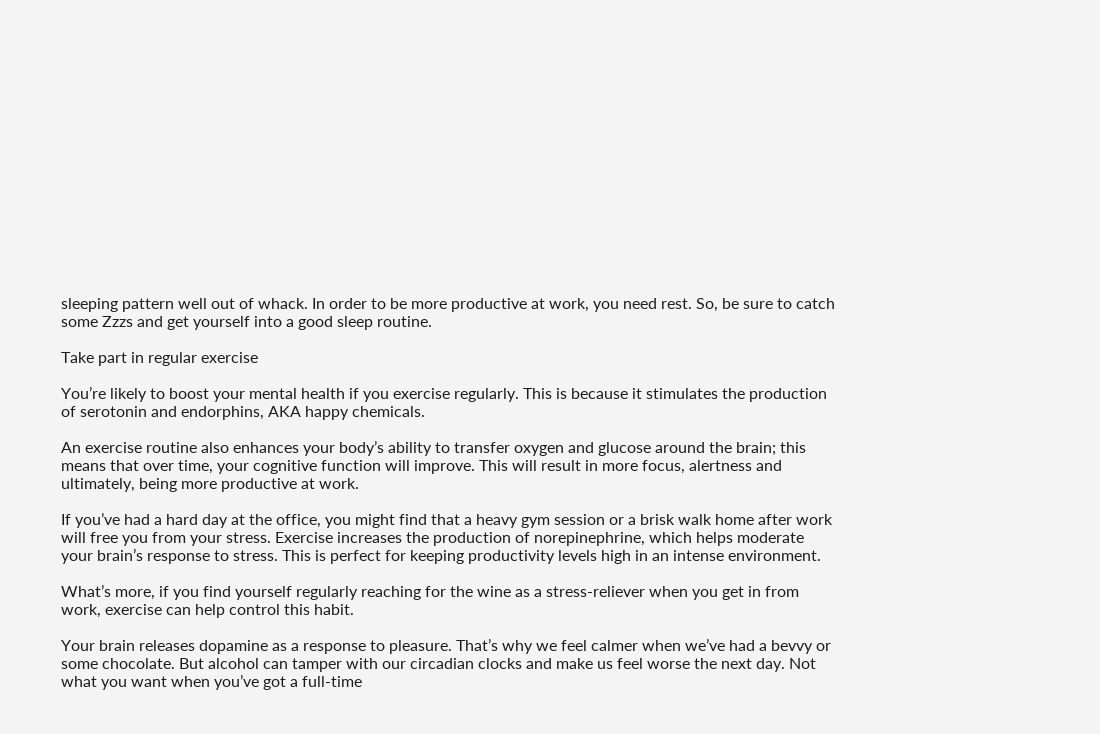sleeping pattern well out of whack. In order to be more productive at work, you need rest. So, be sure to catch some Zzzs and get yourself into a good sleep routine.

Take part in regular exercise

You’re likely to boost your mental health if you exercise regularly. This is because it stimulates the production of serotonin and endorphins, AKA happy chemicals.

An exercise routine also enhances your body’s ability to transfer oxygen and glucose around the brain; this means that over time, your cognitive function will improve. This will result in more focus, alertness and ultimately, being more productive at work.

If you’ve had a hard day at the office, you might find that a heavy gym session or a brisk walk home after work will free you from your stress. Exercise increases the production of norepinephrine, which helps moderate your brain’s response to stress. This is perfect for keeping productivity levels high in an intense environment.

What’s more, if you find yourself regularly reaching for the wine as a stress-reliever when you get in from work, exercise can help control this habit.

Your brain releases dopamine as a response to pleasure. That’s why we feel calmer when we’ve had a bevvy or some chocolate. But alcohol can tamper with our circadian clocks and make us feel worse the next day. Not what you want when you’ve got a full-time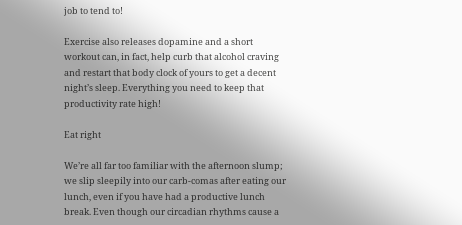job to tend to!

Exercise also releases dopamine and a short workout can, in fact, help curb that alcohol craving and restart that body clock of yours to get a decent night’s sleep. Everything you need to keep that productivity rate high!

Eat right

We’re all far too familiar with the afternoon slump; we slip sleepily into our carb-comas after eating our lunch, even if you have had a productive lunch break. Even though our circadian rhythms cause a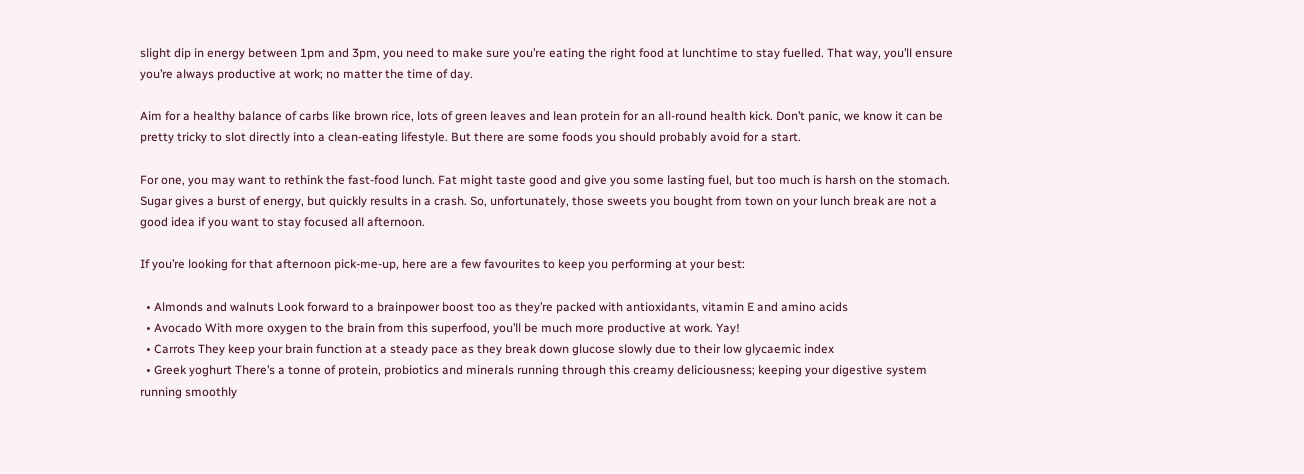slight dip in energy between 1pm and 3pm, you need to make sure you’re eating the right food at lunchtime to stay fuelled. That way, you’ll ensure you’re always productive at work; no matter the time of day.

Aim for a healthy balance of carbs like brown rice, lots of green leaves and lean protein for an all-round health kick. Don’t panic, we know it can be pretty tricky to slot directly into a clean-eating lifestyle. But there are some foods you should probably avoid for a start.

For one, you may want to rethink the fast-food lunch. Fat might taste good and give you some lasting fuel, but too much is harsh on the stomach. Sugar gives a burst of energy, but quickly results in a crash. So, unfortunately, those sweets you bought from town on your lunch break are not a good idea if you want to stay focused all afternoon.

If you’re looking for that afternoon pick-me-up, here are a few favourites to keep you performing at your best:

  • Almonds and walnuts Look forward to a brainpower boost too as they’re packed with antioxidants, vitamin E and amino acids
  • Avocado With more oxygen to the brain from this superfood, you’ll be much more productive at work. Yay!
  • Carrots They keep your brain function at a steady pace as they break down glucose slowly due to their low glycaemic index
  • Greek yoghurt There’s a tonne of protein, probiotics and minerals running through this creamy deliciousness; keeping your digestive system running smoothly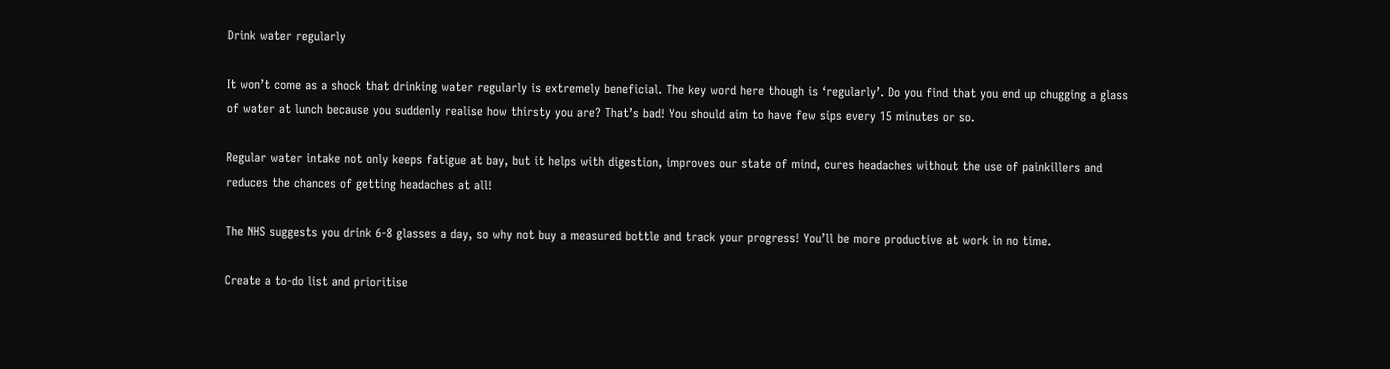Drink water regularly

It won’t come as a shock that drinking water regularly is extremely beneficial. The key word here though is ‘regularly’. Do you find that you end up chugging a glass of water at lunch because you suddenly realise how thirsty you are? That’s bad! You should aim to have few sips every 15 minutes or so.

Regular water intake not only keeps fatigue at bay, but it helps with digestion, improves our state of mind, cures headaches without the use of painkillers and reduces the chances of getting headaches at all!

The NHS suggests you drink 6-8 glasses a day, so why not buy a measured bottle and track your progress! You’ll be more productive at work in no time.

Create a to-do list and prioritise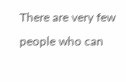There are very few people who can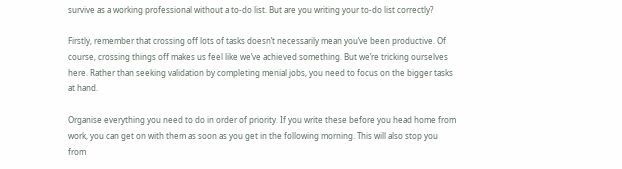survive as a working professional without a to-do list. But are you writing your to-do list correctly?

Firstly, remember that crossing off lots of tasks doesn’t necessarily mean you’ve been productive. Of course, crossing things off makes us feel like we’ve achieved something. But we’re tricking ourselves here. Rather than seeking validation by completing menial jobs, you need to focus on the bigger tasks at hand.

Organise everything you need to do in order of priority. If you write these before you head home from work, you can get on with them as soon as you get in the following morning. This will also stop you from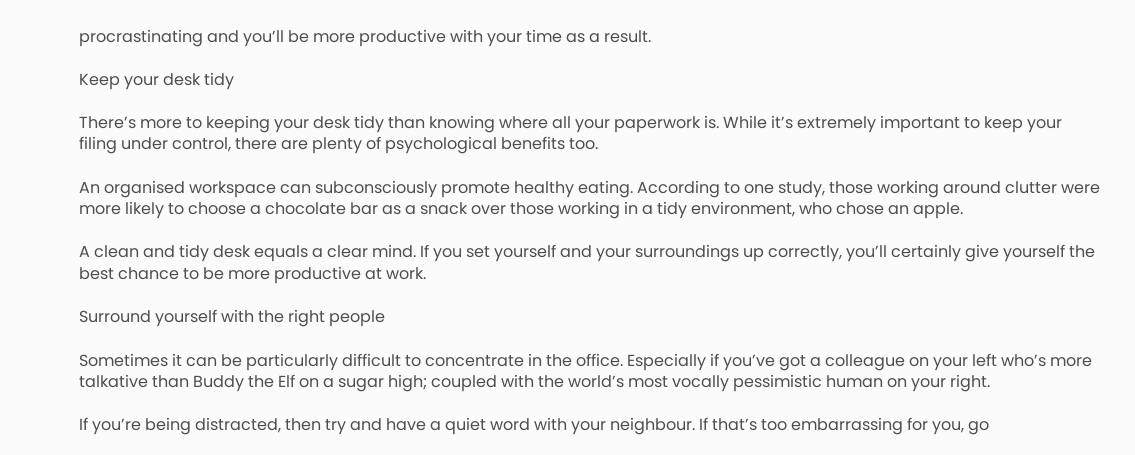procrastinating and you’ll be more productive with your time as a result.

Keep your desk tidy

There’s more to keeping your desk tidy than knowing where all your paperwork is. While it’s extremely important to keep your filing under control, there are plenty of psychological benefits too.

An organised workspace can subconsciously promote healthy eating. According to one study, those working around clutter were more likely to choose a chocolate bar as a snack over those working in a tidy environment, who chose an apple.

A clean and tidy desk equals a clear mind. If you set yourself and your surroundings up correctly, you’ll certainly give yourself the best chance to be more productive at work.

Surround yourself with the right people

Sometimes it can be particularly difficult to concentrate in the office. Especially if you’ve got a colleague on your left who’s more talkative than Buddy the Elf on a sugar high; coupled with the world’s most vocally pessimistic human on your right.

If you’re being distracted, then try and have a quiet word with your neighbour. If that’s too embarrassing for you, go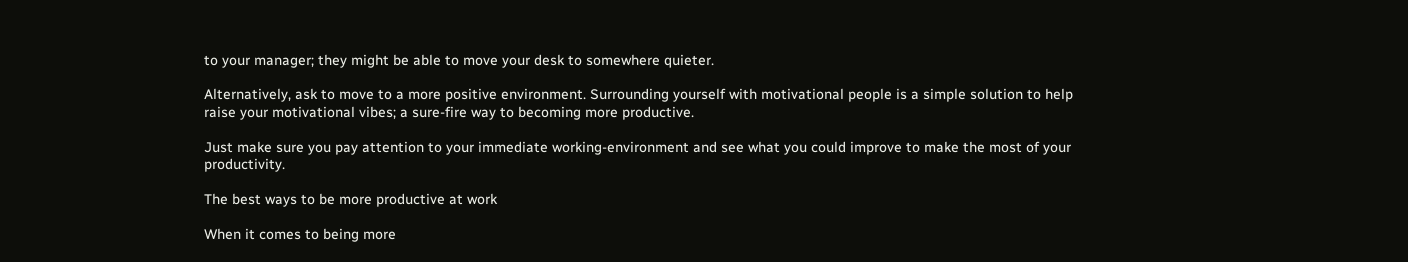to your manager; they might be able to move your desk to somewhere quieter.

Alternatively, ask to move to a more positive environment. Surrounding yourself with motivational people is a simple solution to help raise your motivational vibes; a sure-fire way to becoming more productive.

Just make sure you pay attention to your immediate working-environment and see what you could improve to make the most of your productivity.

The best ways to be more productive at work

When it comes to being more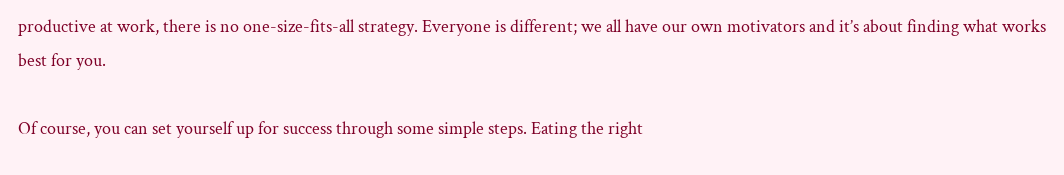productive at work, there is no one-size-fits-all strategy. Everyone is different; we all have our own motivators and it’s about finding what works best for you.

Of course, you can set yourself up for success through some simple steps. Eating the right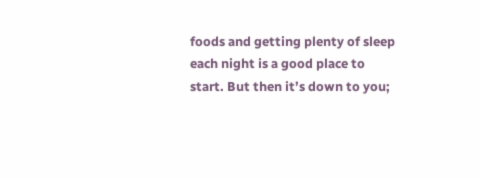foods and getting plenty of sleep each night is a good place to start. But then it’s down to you;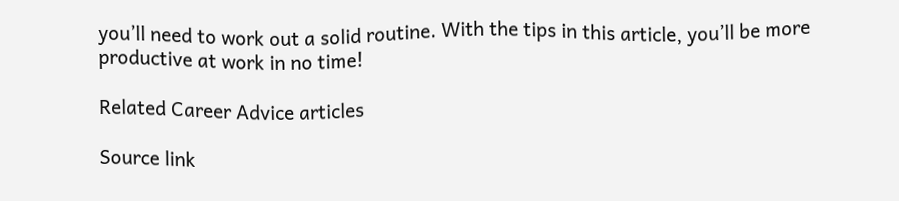you’ll need to work out a solid routine. With the tips in this article, you’ll be more productive at work in no time!

Related Career Advice articles

Source link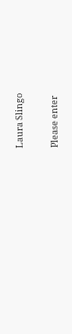Laura Slingo


Please enter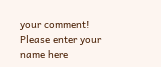your comment!
Please enter your name here